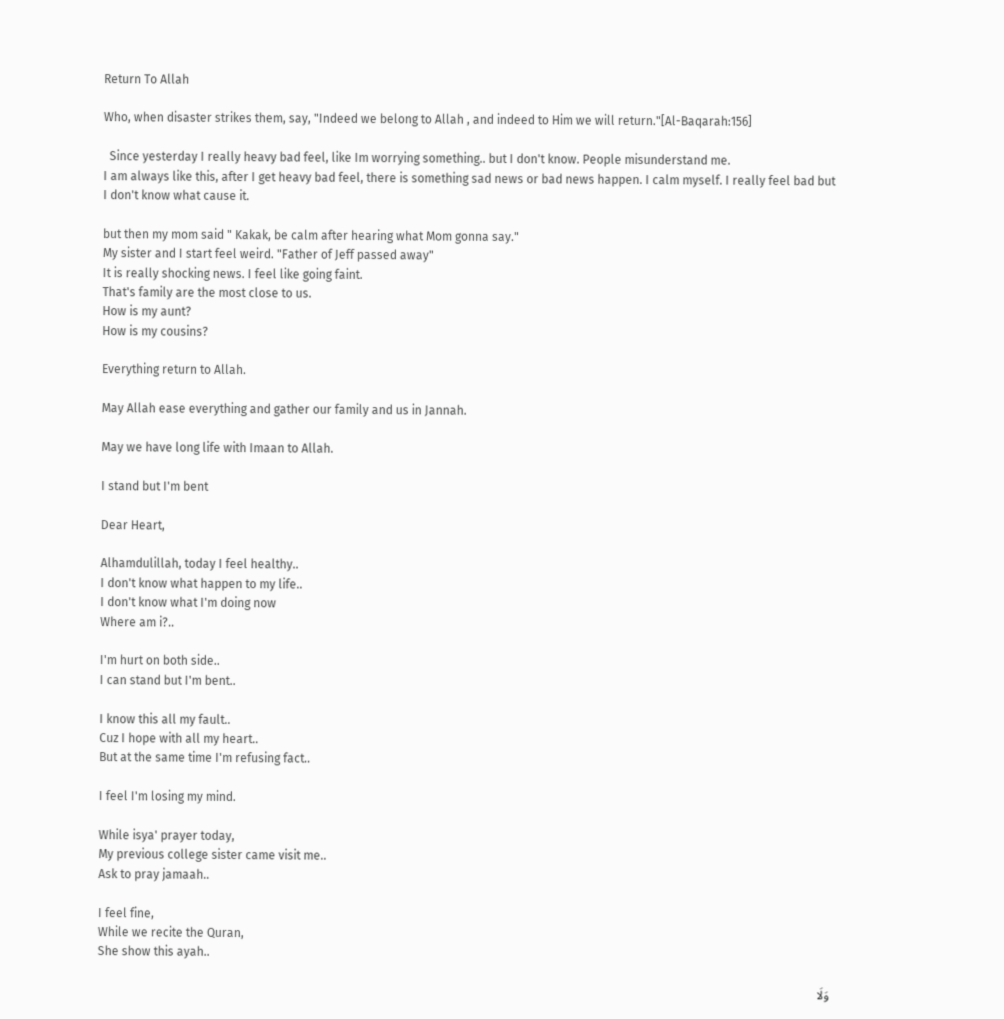Return To Allah

Who, when disaster strikes them, say, "Indeed we belong to Allah , and indeed to Him we will return."[Al-Baqarah:156]

  Since yesterday I really heavy bad feel, like Im worrying something.. but I don't know. People misunderstand me.
I am always like this, after I get heavy bad feel, there is something sad news or bad news happen. I calm myself. I really feel bad but I don't know what cause it.

but then my mom said " Kakak, be calm after hearing what Mom gonna say."
My sister and I start feel weird. "Father of Jeff passed away"
It is really shocking news. I feel like going faint.
That's family are the most close to us.
How is my aunt?
How is my cousins?

Everything return to Allah.

May Allah ease everything and gather our family and us in Jannah.

May we have long life with Imaan to Allah.

I stand but I'm bent

Dear Heart,

Alhamdulillah, today I feel healthy..
I don't know what happen to my life..
I don't know what I'm doing now
Where am i?..

I'm hurt on both side..
I can stand but I'm bent..

I know this all my fault..
Cuz I hope with all my heart..
But at the same time I'm refusing fact..

I feel I'm losing my mind.

While isya' prayer today,
My previous college sister came visit me..
Ask to pray jamaah..

I feel fine,
While we recite the Quran,
She show this ayah..

وَلَا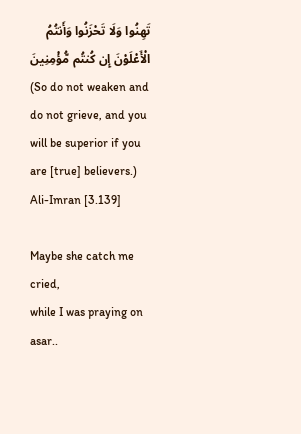تَهِنُوا وَلَا تَحْزَنُوا وَأَنتُمُ الْأَعْلَوْنَ إِن كُنتُم مُّؤْمِنِينَ
(So do not weaken and do not grieve, and you will be superior if you are [true] believers.)
Ali-Imran [3.139]

Maybe she catch me cried,
while I was praying on asar..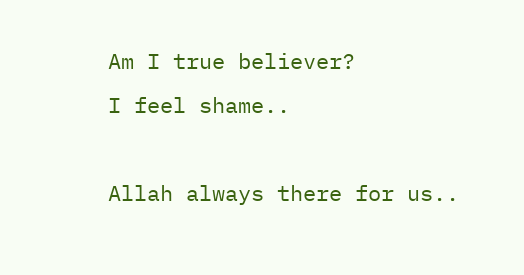Am I true believer?
I feel shame..

Allah always there for us..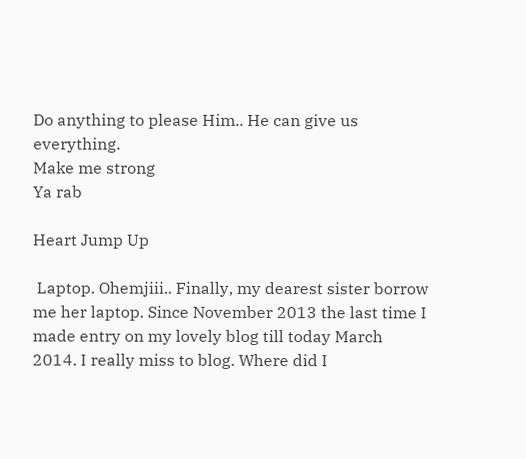Do anything to please Him.. He can give us everything.
Make me strong
Ya rab

Heart Jump Up

 Laptop. Ohemjiii.. Finally, my dearest sister borrow me her laptop. Since November 2013 the last time I made entry on my lovely blog till today March 2014. I really miss to blog. Where did I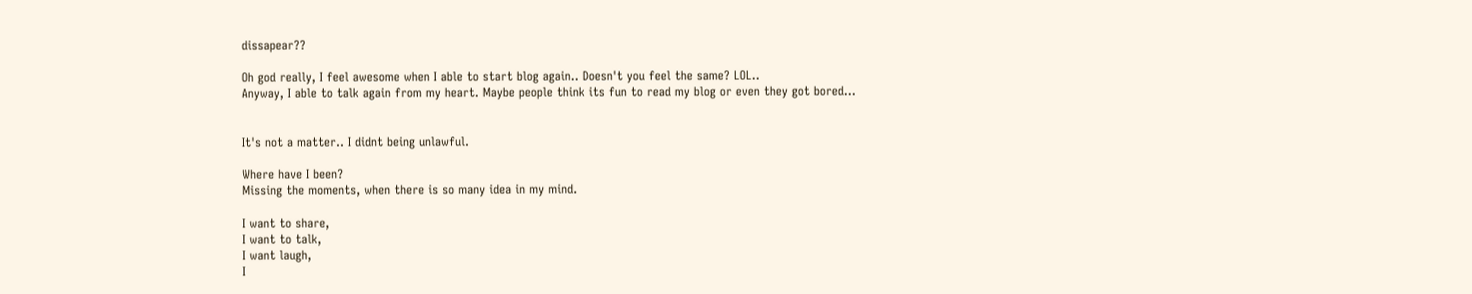dissapear??

Oh god really, I feel awesome when I able to start blog again.. Doesn't you feel the same? LOL..
Anyway, I able to talk again from my heart. Maybe people think its fun to read my blog or even they got bored...


It's not a matter.. I didnt being unlawful.

Where have I been?
Missing the moments, when there is so many idea in my mind.

I want to share,
I want to talk,
I want laugh,
I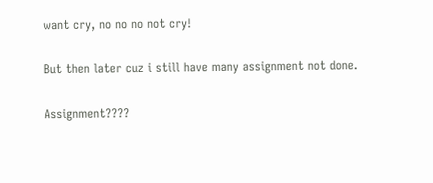want cry, no no no not cry!

But then later cuz i still have many assignment not done.

Assignment????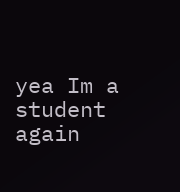yea Im a student again